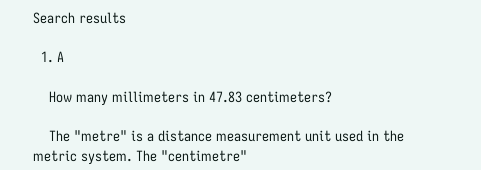Search results

  1. A

    How many millimeters in 47.83 centimeters?

    The "metre" is a distance measurement unit used in the metric system. The "centimetre"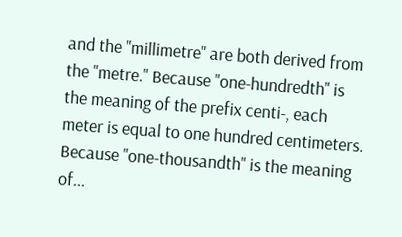and the "millimetre" are both derived from the "metre." Because "one-hundredth" is the meaning of the prefix centi-, each meter is equal to one hundred centimeters. Because "one-thousandth" is the meaning of...